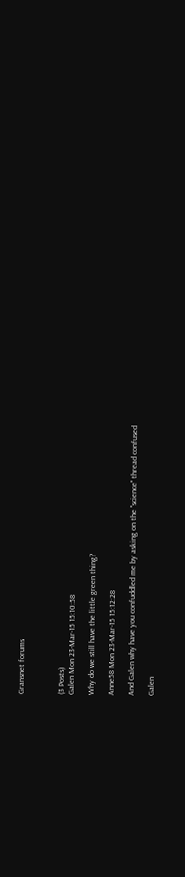Gransnet forums



(3 Posts)
Galen Mon 23-Mar-15 15:10:58

Why do we still have the little green thing?

Anne58 Mon 23-Mar-15 15:12:28

And Galen why have you confuddled me by asking on the "science" thread confused

Galen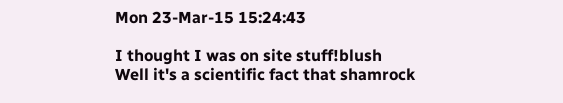Mon 23-Mar-15 15:24:43

I thought I was on site stuff!blush
Well it's a scientific fact that shamrock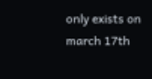only exists on march 17th